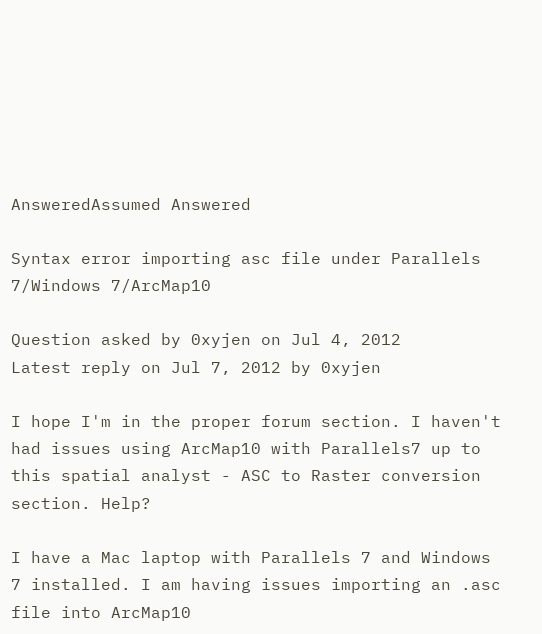AnsweredAssumed Answered

Syntax error importing asc file under Parallels 7/Windows 7/ArcMap10

Question asked by 0xyjen on Jul 4, 2012
Latest reply on Jul 7, 2012 by 0xyjen

I hope I'm in the proper forum section. I haven't had issues using ArcMap10 with Parallels7 up to this spatial analyst - ASC to Raster conversion section. Help?

I have a Mac laptop with Parallels 7 and Windows 7 installed. I am having issues importing an .asc file into ArcMap10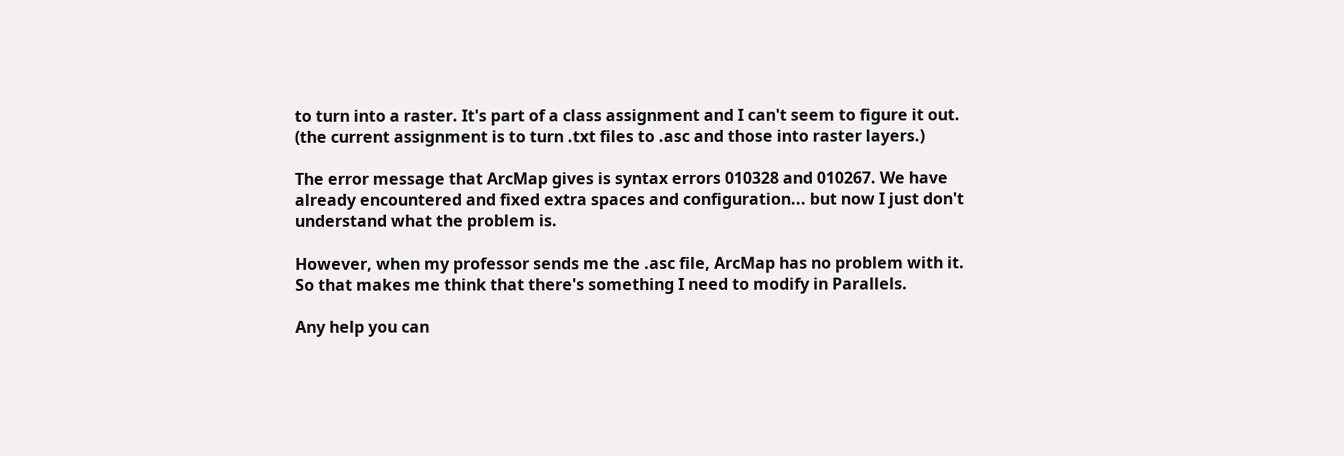to turn into a raster. It's part of a class assignment and I can't seem to figure it out. (the current assignment is to turn .txt files to .asc and those into raster layers.)

The error message that ArcMap gives is syntax errors 010328 and 010267. We have already encountered and fixed extra spaces and configuration... but now I just don't understand what the problem is.

However, when my professor sends me the .asc file, ArcMap has no problem with it. So that makes me think that there's something I need to modify in Parallels.

Any help you can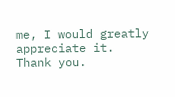me, I would greatly appreciate it.
Thank you.